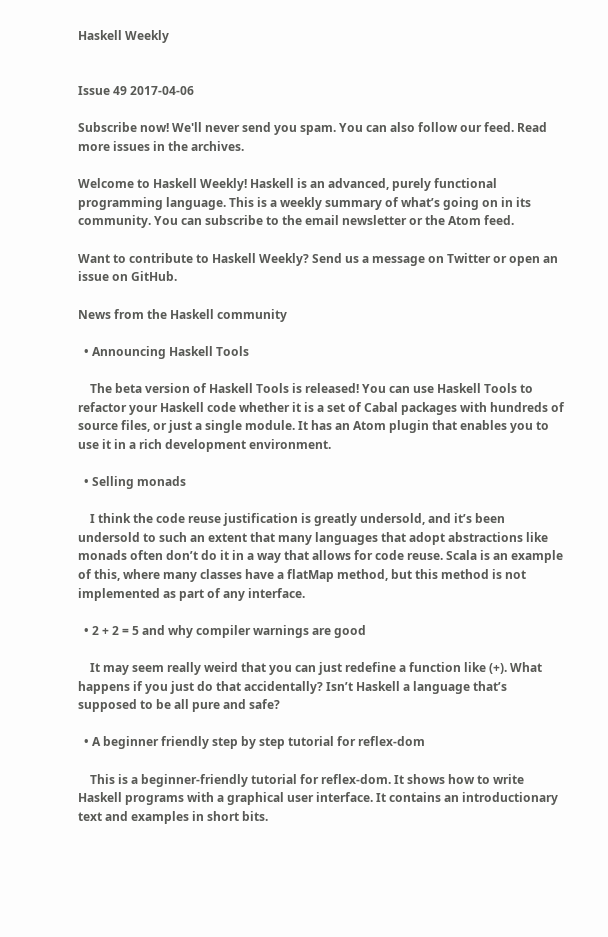Haskell Weekly


Issue 49 2017-04-06

Subscribe now! We'll never send you spam. You can also follow our feed. Read more issues in the archives.

Welcome to Haskell Weekly! Haskell is an advanced, purely functional programming language. This is a weekly summary of what’s going on in its community. You can subscribe to the email newsletter or the Atom feed.

Want to contribute to Haskell Weekly? Send us a message on Twitter or open an issue on GitHub.

News from the Haskell community

  • Announcing Haskell Tools

    The beta version of Haskell Tools is released! You can use Haskell Tools to refactor your Haskell code whether it is a set of Cabal packages with hundreds of source files, or just a single module. It has an Atom plugin that enables you to use it in a rich development environment.

  • Selling monads

    I think the code reuse justification is greatly undersold, and it’s been undersold to such an extent that many languages that adopt abstractions like monads often don’t do it in a way that allows for code reuse. Scala is an example of this, where many classes have a flatMap method, but this method is not implemented as part of any interface.

  • 2 + 2 = 5 and why compiler warnings are good

    It may seem really weird that you can just redefine a function like (+). What happens if you just do that accidentally? Isn’t Haskell a language that’s supposed to be all pure and safe?

  • A beginner friendly step by step tutorial for reflex-dom

    This is a beginner-friendly tutorial for reflex-dom. It shows how to write Haskell programs with a graphical user interface. It contains an introductionary text and examples in short bits.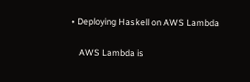• Deploying Haskell on AWS Lambda

    AWS Lambda is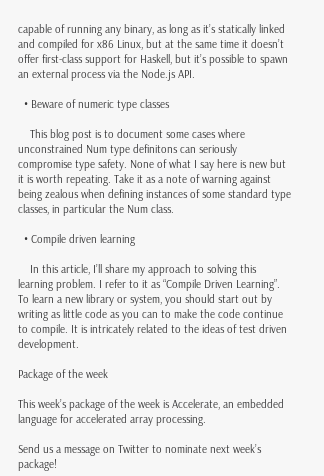capable of running any binary, as long as it’s statically linked and compiled for x86 Linux, but at the same time it doesn’t offer first-class support for Haskell, but it’s possible to spawn an external process via the Node.js API.

  • Beware of numeric type classes

    This blog post is to document some cases where unconstrained Num type definitons can seriously compromise type safety. None of what I say here is new but it is worth repeating. Take it as a note of warning against being zealous when defining instances of some standard type classes, in particular the Num class.

  • Compile driven learning

    In this article, I’ll share my approach to solving this learning problem. I refer to it as “Compile Driven Learning”. To learn a new library or system, you should start out by writing as little code as you can to make the code continue to compile. It is intricately related to the ideas of test driven development.

Package of the week

This week’s package of the week is Accelerate, an embedded language for accelerated array processing.

Send us a message on Twitter to nominate next week’s package!